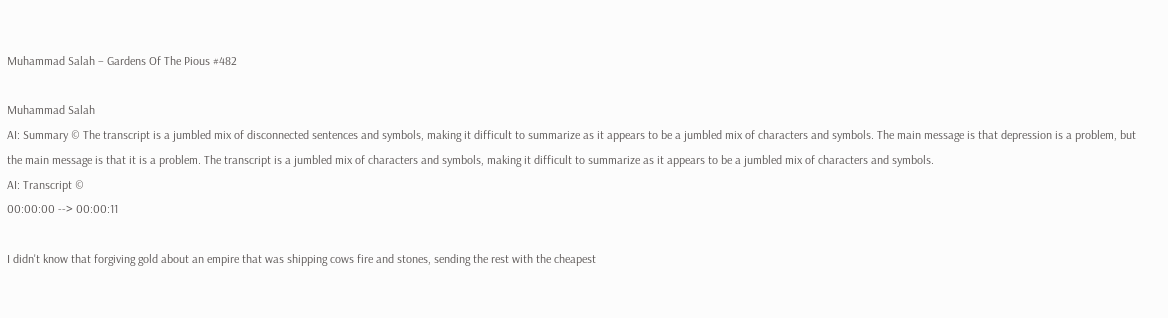Muhammad Salah – Gardens Of The Pious #482

Muhammad Salah
AI: Summary © The transcript is a jumbled mix of disconnected sentences and symbols, making it difficult to summarize as it appears to be a jumbled mix of characters and symbols. The main message is that depression is a problem, but the main message is that it is a problem. The transcript is a jumbled mix of characters and symbols, making it difficult to summarize as it appears to be a jumbled mix of characters and symbols.
AI: Transcript ©
00:00:00 --> 00:00:11

I didn't know that forgiving gold about an empire that was shipping cows fire and stones, sending the rest with the cheapest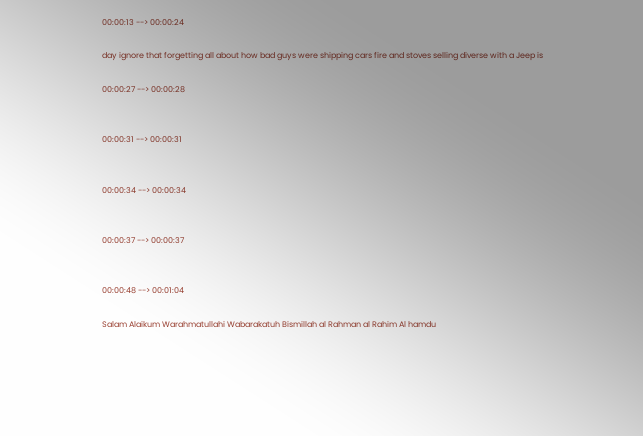00:00:13 --> 00:00:24

day ignore that forgetting all about how bad guys were shipping cars fire and stoves selling diverse with a Jeep is

00:00:27 --> 00:00:28


00:00:31 --> 00:00:31


00:00:34 --> 00:00:34


00:00:37 --> 00:00:37


00:00:48 --> 00:01:04

Salam Alaikum Warahmatullahi Wabarakatuh Bismillah al Rahman al Rahim Al hamdu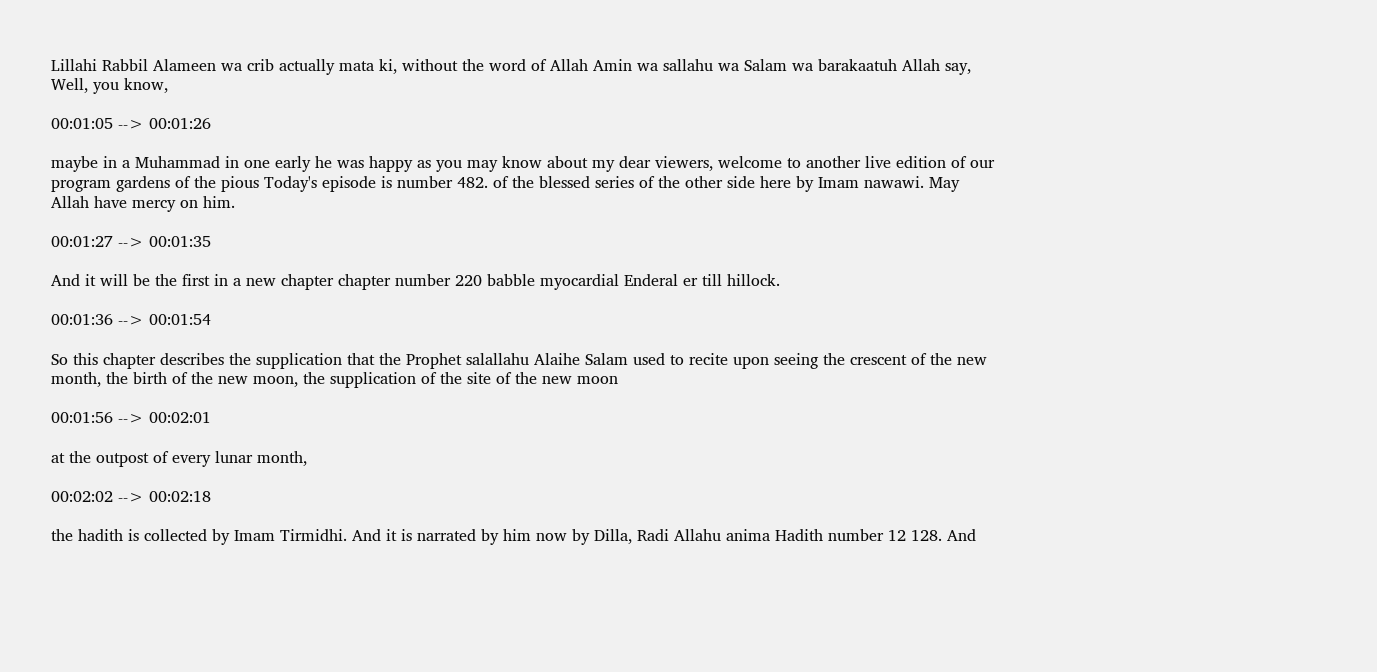Lillahi Rabbil Alameen wa crib actually mata ki, without the word of Allah Amin wa sallahu wa Salam wa barakaatuh Allah say, Well, you know,

00:01:05 --> 00:01:26

maybe in a Muhammad in one early he was happy as you may know about my dear viewers, welcome to another live edition of our program gardens of the pious Today's episode is number 482. of the blessed series of the other side here by Imam nawawi. May Allah have mercy on him.

00:01:27 --> 00:01:35

And it will be the first in a new chapter chapter number 220 babble myocardial Enderal er till hillock.

00:01:36 --> 00:01:54

So this chapter describes the supplication that the Prophet salallahu Alaihe Salam used to recite upon seeing the crescent of the new month, the birth of the new moon, the supplication of the site of the new moon

00:01:56 --> 00:02:01

at the outpost of every lunar month,

00:02:02 --> 00:02:18

the hadith is collected by Imam Tirmidhi. And it is narrated by him now by Dilla, Radi Allahu anima Hadith number 12 128. And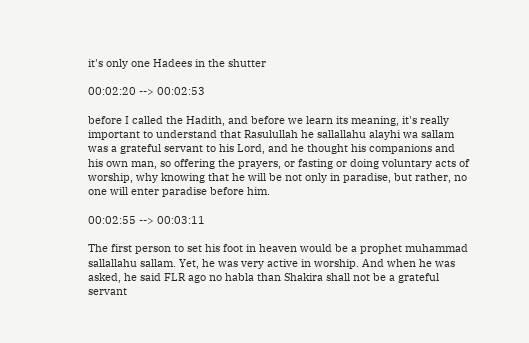it's only one Hadees in the shutter

00:02:20 --> 00:02:53

before I called the Hadith, and before we learn its meaning, it's really important to understand that Rasulullah he sallallahu alayhi wa sallam was a grateful servant to his Lord, and he thought his companions and his own man, so offering the prayers, or fasting or doing voluntary acts of worship, why knowing that he will be not only in paradise, but rather, no one will enter paradise before him.

00:02:55 --> 00:03:11

The first person to set his foot in heaven would be a prophet muhammad sallallahu sallam. Yet, he was very active in worship. And when he was asked, he said FLR ago no habla than Shakira shall not be a grateful servant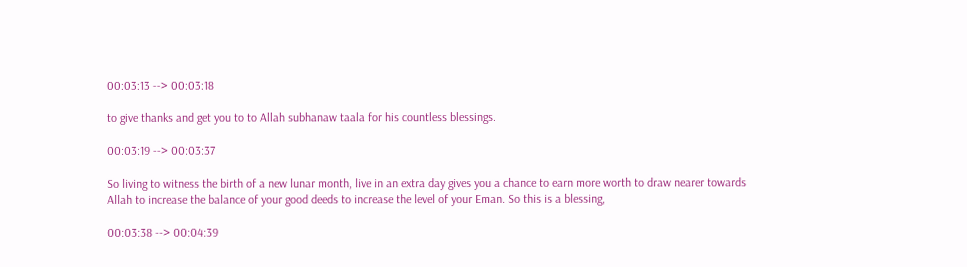00:03:13 --> 00:03:18

to give thanks and get you to to Allah subhanaw taala for his countless blessings.

00:03:19 --> 00:03:37

So living to witness the birth of a new lunar month, live in an extra day gives you a chance to earn more worth to draw nearer towards Allah to increase the balance of your good deeds to increase the level of your Eman. So this is a blessing,

00:03:38 --> 00:04:39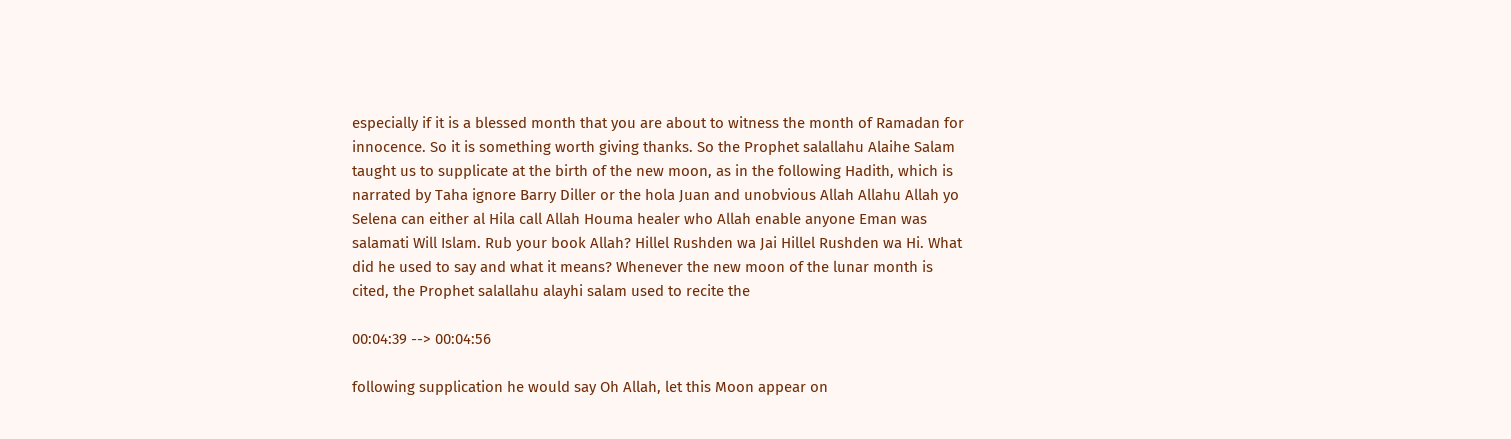especially if it is a blessed month that you are about to witness the month of Ramadan for innocence. So it is something worth giving thanks. So the Prophet salallahu Alaihe Salam taught us to supplicate at the birth of the new moon, as in the following Hadith, which is narrated by Taha ignore Barry Diller or the hola Juan and unobvious Allah Allahu Allah yo Selena can either al Hila call Allah Houma healer who Allah enable anyone Eman was salamati Will Islam. Rub your book Allah? Hillel Rushden wa Jai Hillel Rushden wa Hi. What did he used to say and what it means? Whenever the new moon of the lunar month is cited, the Prophet salallahu alayhi salam used to recite the

00:04:39 --> 00:04:56

following supplication he would say Oh Allah, let this Moon appear on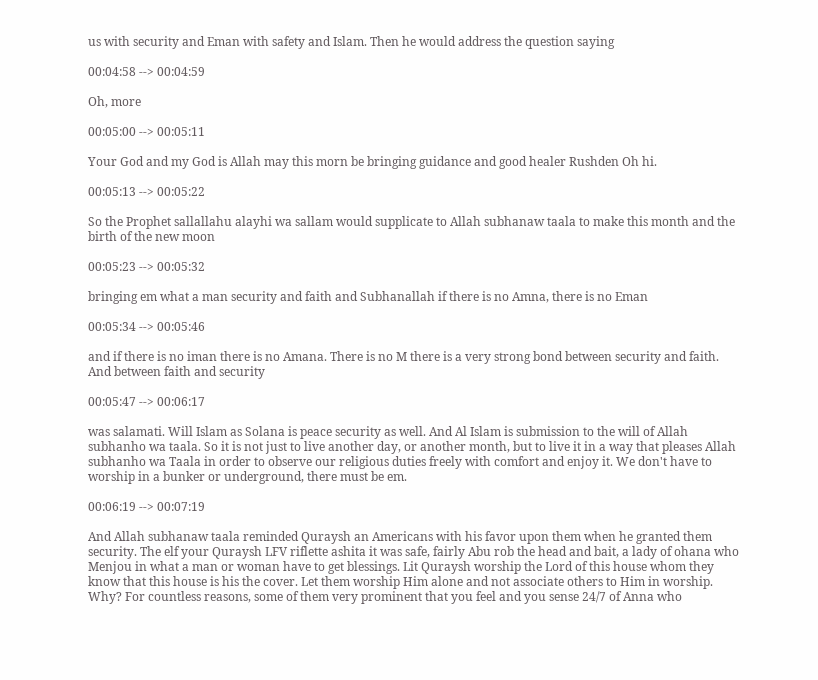us with security and Eman with safety and Islam. Then he would address the question saying

00:04:58 --> 00:04:59

Oh, more

00:05:00 --> 00:05:11

Your God and my God is Allah may this morn be bringing guidance and good healer Rushden Oh hi.

00:05:13 --> 00:05:22

So the Prophet sallallahu alayhi wa sallam would supplicate to Allah subhanaw taala to make this month and the birth of the new moon

00:05:23 --> 00:05:32

bringing em what a man security and faith and Subhanallah if there is no Amna, there is no Eman

00:05:34 --> 00:05:46

and if there is no iman there is no Amana. There is no M there is a very strong bond between security and faith. And between faith and security

00:05:47 --> 00:06:17

was salamati. Will Islam as Solana is peace security as well. And Al Islam is submission to the will of Allah subhanho wa taala. So it is not just to live another day, or another month, but to live it in a way that pleases Allah subhanho wa Taala in order to observe our religious duties freely with comfort and enjoy it. We don't have to worship in a bunker or underground, there must be em.

00:06:19 --> 00:07:19

And Allah subhanaw taala reminded Quraysh an Americans with his favor upon them when he granted them security. The elf your Quraysh LFV riflette ashita it was safe, fairly Abu rob the head and bait, a lady of ohana who Menjou in what a man or woman have to get blessings. Lit Quraysh worship the Lord of this house whom they know that this house is his the cover. Let them worship Him alone and not associate others to Him in worship. Why? For countless reasons, some of them very prominent that you feel and you sense 24/7 of Anna who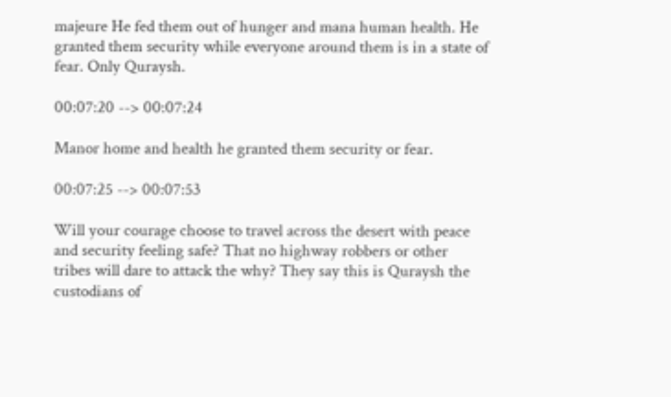majeure He fed them out of hunger and mana human health. He granted them security while everyone around them is in a state of fear. Only Quraysh.

00:07:20 --> 00:07:24

Manor home and health he granted them security or fear.

00:07:25 --> 00:07:53

Will your courage choose to travel across the desert with peace and security feeling safe? That no highway robbers or other tribes will dare to attack the why? They say this is Quraysh the custodians of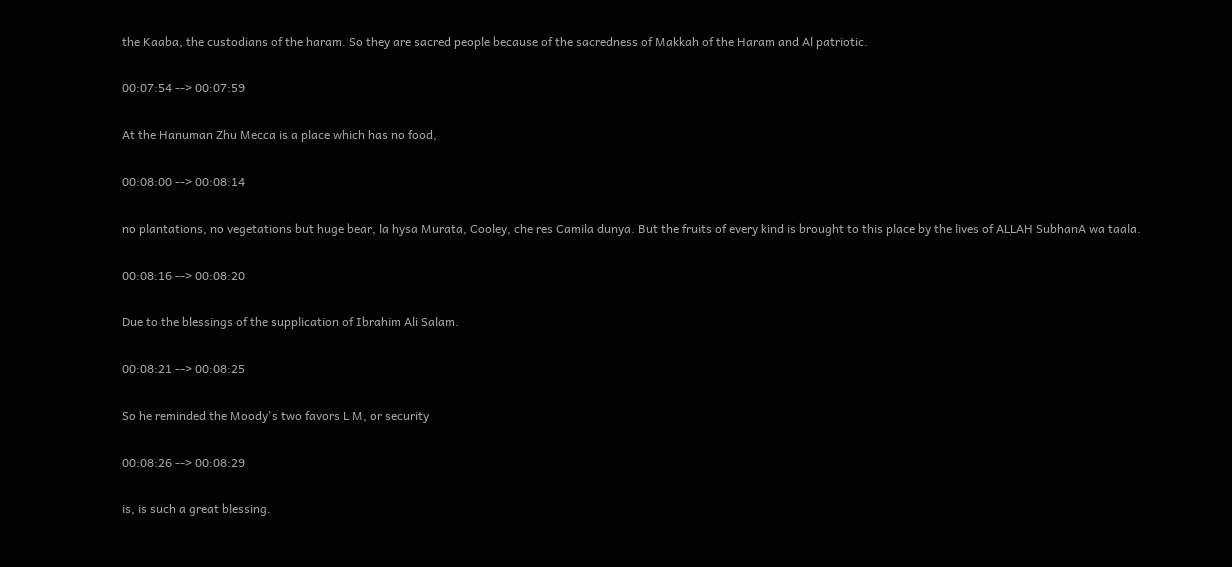the Kaaba, the custodians of the haram. So they are sacred people because of the sacredness of Makkah of the Haram and Al patriotic.

00:07:54 --> 00:07:59

At the Hanuman Zhu Mecca is a place which has no food,

00:08:00 --> 00:08:14

no plantations, no vegetations but huge bear, la hysa Murata, Cooley, che res Camila dunya. But the fruits of every kind is brought to this place by the lives of ALLAH SubhanA wa taala.

00:08:16 --> 00:08:20

Due to the blessings of the supplication of Ibrahim Ali Salam.

00:08:21 --> 00:08:25

So he reminded the Moody's two favors L M, or security

00:08:26 --> 00:08:29

is, is such a great blessing.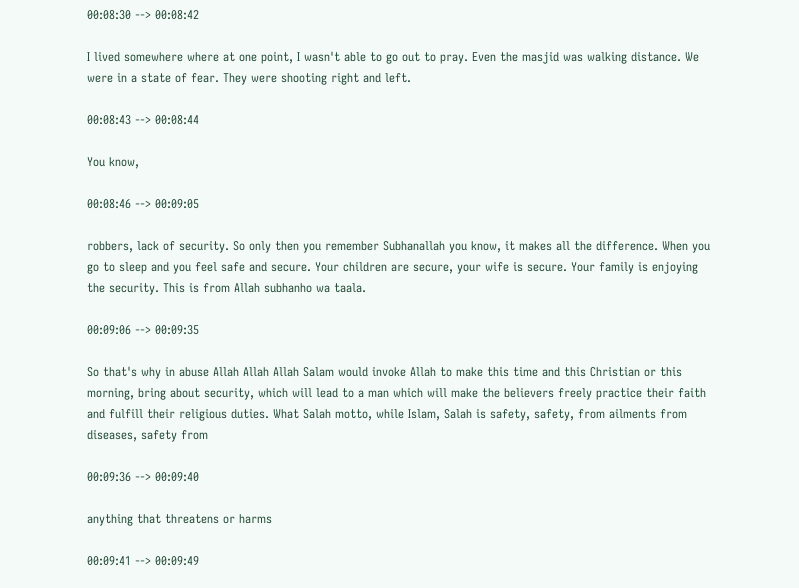00:08:30 --> 00:08:42

I lived somewhere where at one point, I wasn't able to go out to pray. Even the masjid was walking distance. We were in a state of fear. They were shooting right and left.

00:08:43 --> 00:08:44

You know,

00:08:46 --> 00:09:05

robbers, lack of security. So only then you remember Subhanallah you know, it makes all the difference. When you go to sleep and you feel safe and secure. Your children are secure, your wife is secure. Your family is enjoying the security. This is from Allah subhanho wa taala.

00:09:06 --> 00:09:35

So that's why in abuse Allah Allah Allah Salam would invoke Allah to make this time and this Christian or this morning, bring about security, which will lead to a man which will make the believers freely practice their faith and fulfill their religious duties. What Salah motto, while Islam, Salah is safety, safety, from ailments from diseases, safety from

00:09:36 --> 00:09:40

anything that threatens or harms

00:09:41 --> 00:09:49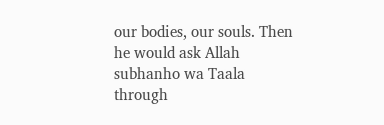our bodies, our souls. Then he would ask Allah subhanho wa Taala through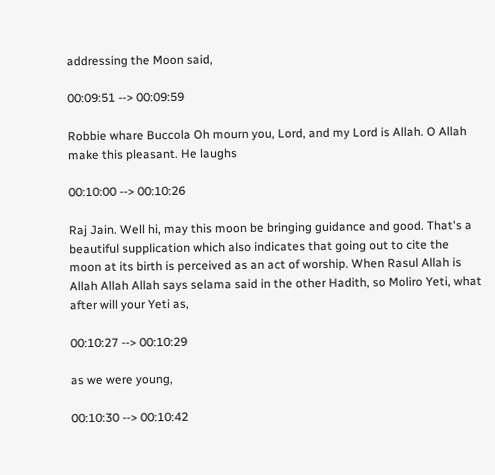addressing the Moon said,

00:09:51 --> 00:09:59

Robbie whare Buccola Oh mourn you, Lord, and my Lord is Allah. O Allah make this pleasant. He laughs

00:10:00 --> 00:10:26

Raj Jain. Well hi, may this moon be bringing guidance and good. That's a beautiful supplication which also indicates that going out to cite the moon at its birth is perceived as an act of worship. When Rasul Allah is Allah Allah Allah says selama said in the other Hadith, so Moliro Yeti, what after will your Yeti as,

00:10:27 --> 00:10:29

as we were young,

00:10:30 --> 00:10:42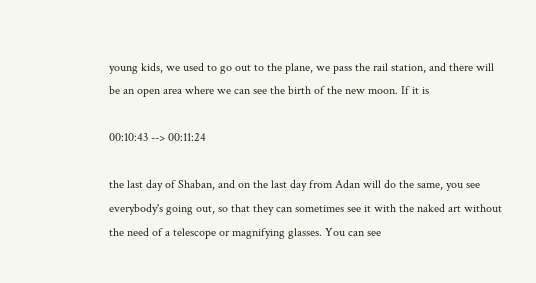young kids, we used to go out to the plane, we pass the rail station, and there will be an open area where we can see the birth of the new moon. If it is

00:10:43 --> 00:11:24

the last day of Shaban, and on the last day from Adan will do the same, you see everybody's going out, so that they can sometimes see it with the naked art without the need of a telescope or magnifying glasses. You can see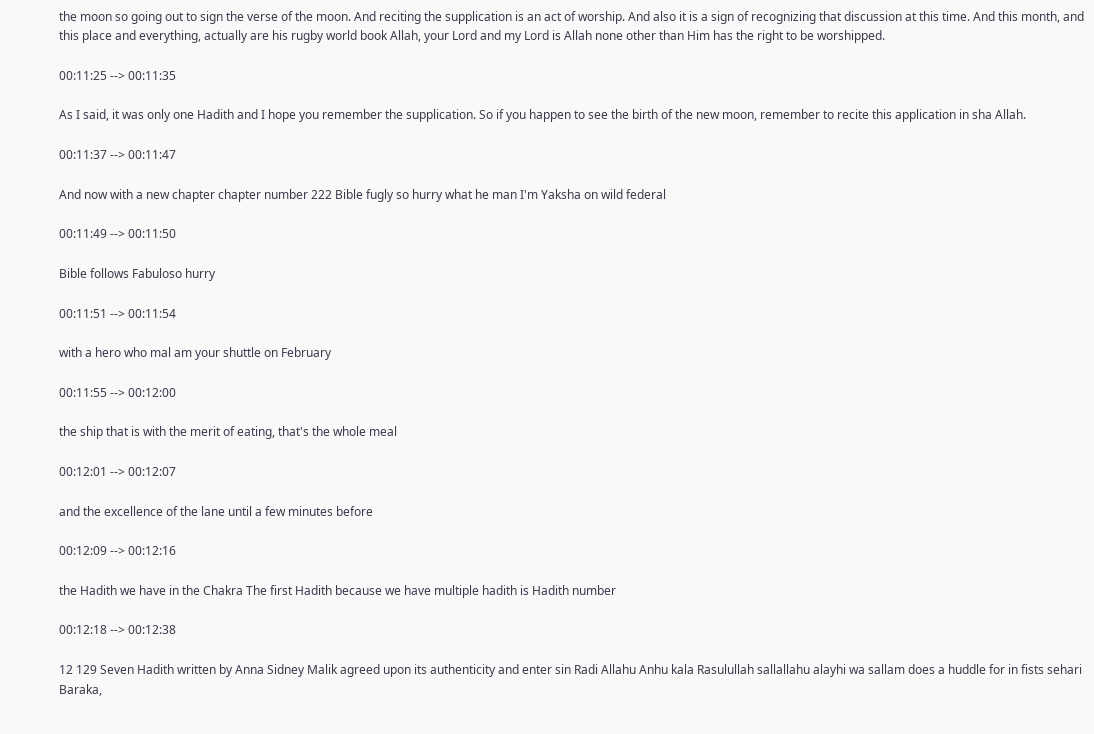the moon so going out to sign the verse of the moon. And reciting the supplication is an act of worship. And also it is a sign of recognizing that discussion at this time. And this month, and this place and everything, actually are his rugby world book Allah, your Lord and my Lord is Allah none other than Him has the right to be worshipped.

00:11:25 --> 00:11:35

As I said, it was only one Hadith and I hope you remember the supplication. So if you happen to see the birth of the new moon, remember to recite this application in sha Allah.

00:11:37 --> 00:11:47

And now with a new chapter chapter number 222 Bible fugly so hurry what he man I'm Yaksha on wild federal

00:11:49 --> 00:11:50

Bible follows Fabuloso hurry

00:11:51 --> 00:11:54

with a hero who mal am your shuttle on February

00:11:55 --> 00:12:00

the ship that is with the merit of eating, that's the whole meal

00:12:01 --> 00:12:07

and the excellence of the lane until a few minutes before

00:12:09 --> 00:12:16

the Hadith we have in the Chakra The first Hadith because we have multiple hadith is Hadith number

00:12:18 --> 00:12:38

12 129 Seven Hadith written by Anna Sidney Malik agreed upon its authenticity and enter sin Radi Allahu Anhu kala Rasulullah sallallahu alayhi wa sallam does a huddle for in fists sehari Baraka,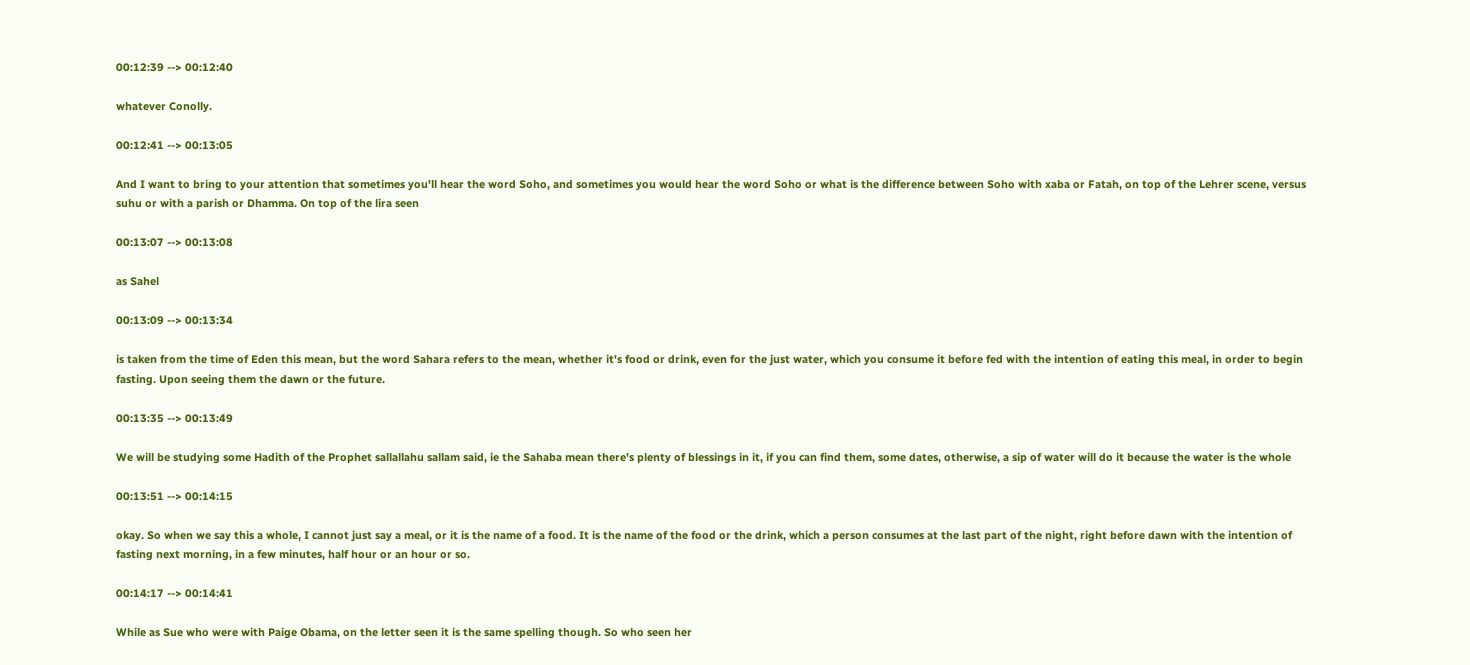00:12:39 --> 00:12:40

whatever Conolly.

00:12:41 --> 00:13:05

And I want to bring to your attention that sometimes you'll hear the word Soho, and sometimes you would hear the word Soho or what is the difference between Soho with xaba or Fatah, on top of the Lehrer scene, versus suhu or with a parish or Dhamma. On top of the lira seen

00:13:07 --> 00:13:08

as Sahel

00:13:09 --> 00:13:34

is taken from the time of Eden this mean, but the word Sahara refers to the mean, whether it's food or drink, even for the just water, which you consume it before fed with the intention of eating this meal, in order to begin fasting. Upon seeing them the dawn or the future.

00:13:35 --> 00:13:49

We will be studying some Hadith of the Prophet sallallahu sallam said, ie the Sahaba mean there's plenty of blessings in it, if you can find them, some dates, otherwise, a sip of water will do it because the water is the whole

00:13:51 --> 00:14:15

okay. So when we say this a whole, I cannot just say a meal, or it is the name of a food. It is the name of the food or the drink, which a person consumes at the last part of the night, right before dawn with the intention of fasting next morning, in a few minutes, half hour or an hour or so.

00:14:17 --> 00:14:41

While as Sue who were with Paige Obama, on the letter seen it is the same spelling though. So who seen her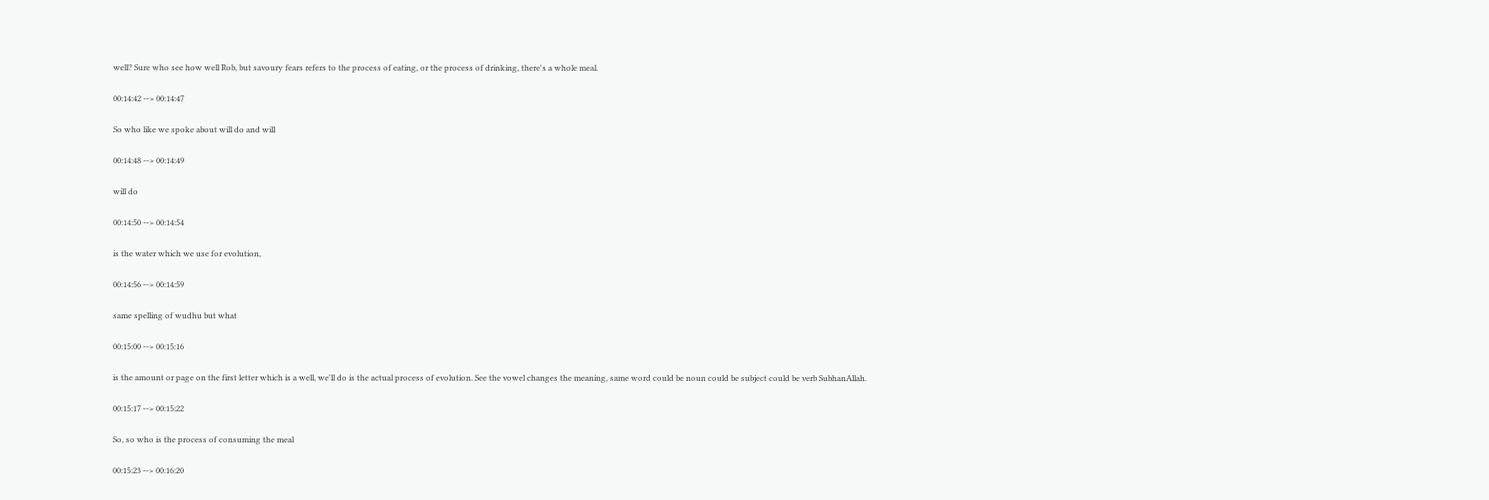well? Sure who see how well Rob, but savoury fears refers to the process of eating, or the process of drinking, there's a whole meal.

00:14:42 --> 00:14:47

So who like we spoke about will do and will

00:14:48 --> 00:14:49

will do

00:14:50 --> 00:14:54

is the water which we use for evolution,

00:14:56 --> 00:14:59

same spelling of wudhu but what

00:15:00 --> 00:15:16

is the amount or page on the first letter which is a well, we'll do is the actual process of evolution. See the vowel changes the meaning, same word could be noun could be subject could be verb SubhanAllah.

00:15:17 --> 00:15:22

So, so who is the process of consuming the meal

00:15:23 --> 00:16:20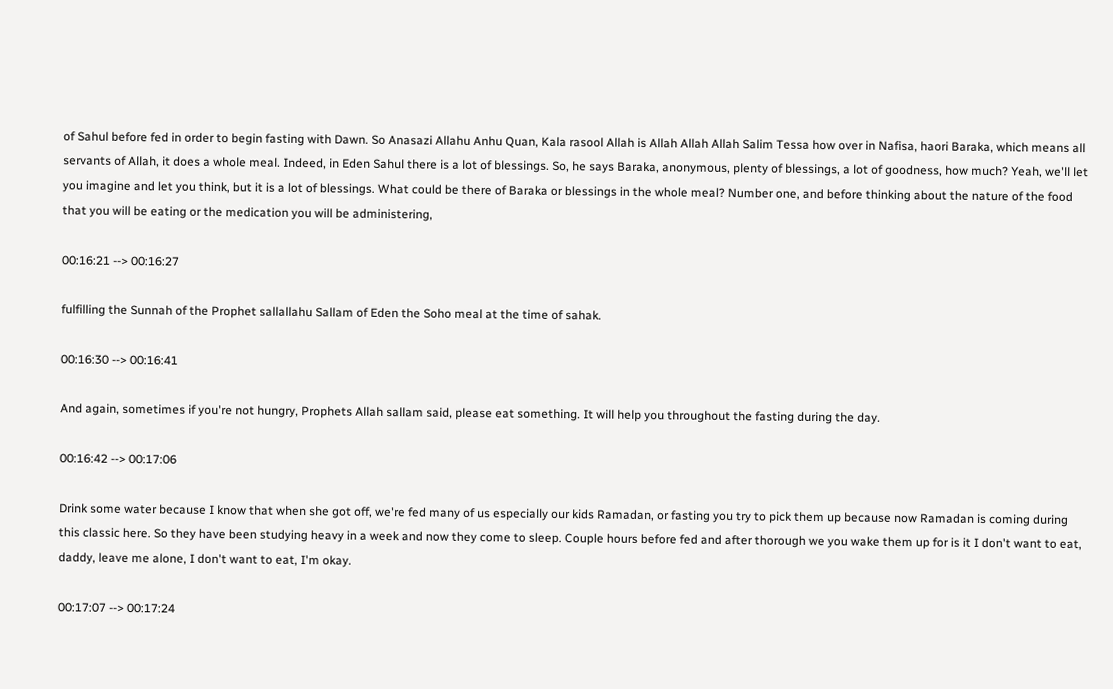of Sahul before fed in order to begin fasting with Dawn. So Anasazi Allahu Anhu Quan, Kala rasool Allah is Allah Allah Allah Salim Tessa how over in Nafisa, haori Baraka, which means all servants of Allah, it does a whole meal. Indeed, in Eden Sahul there is a lot of blessings. So, he says Baraka, anonymous, plenty of blessings, a lot of goodness, how much? Yeah, we'll let you imagine and let you think, but it is a lot of blessings. What could be there of Baraka or blessings in the whole meal? Number one, and before thinking about the nature of the food that you will be eating or the medication you will be administering,

00:16:21 --> 00:16:27

fulfilling the Sunnah of the Prophet sallallahu Sallam of Eden the Soho meal at the time of sahak.

00:16:30 --> 00:16:41

And again, sometimes if you're not hungry, Prophets Allah sallam said, please eat something. It will help you throughout the fasting during the day.

00:16:42 --> 00:17:06

Drink some water because I know that when she got off, we're fed many of us especially our kids Ramadan, or fasting you try to pick them up because now Ramadan is coming during this classic here. So they have been studying heavy in a week and now they come to sleep. Couple hours before fed and after thorough we you wake them up for is it I don't want to eat, daddy, leave me alone, I don't want to eat, I'm okay.

00:17:07 --> 00:17:24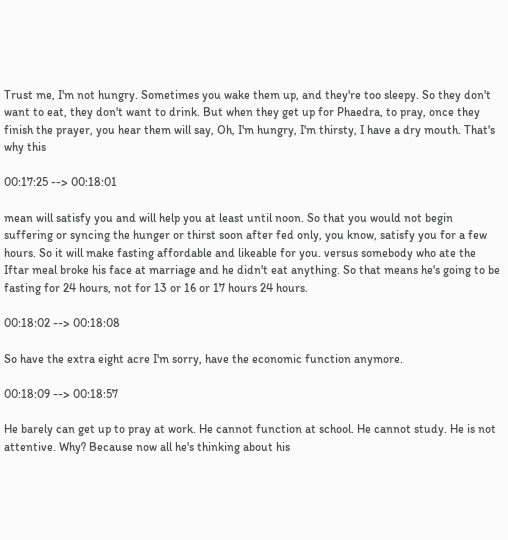Trust me, I'm not hungry. Sometimes you wake them up, and they're too sleepy. So they don't want to eat, they don't want to drink. But when they get up for Phaedra, to pray, once they finish the prayer, you hear them will say, Oh, I'm hungry, I'm thirsty, I have a dry mouth. That's why this

00:17:25 --> 00:18:01

mean will satisfy you and will help you at least until noon. So that you would not begin suffering or syncing the hunger or thirst soon after fed only, you know, satisfy you for a few hours. So it will make fasting affordable and likeable for you. versus somebody who ate the Iftar meal broke his face at marriage and he didn't eat anything. So that means he's going to be fasting for 24 hours, not for 13 or 16 or 17 hours 24 hours.

00:18:02 --> 00:18:08

So have the extra eight acre I'm sorry, have the economic function anymore.

00:18:09 --> 00:18:57

He barely can get up to pray at work. He cannot function at school. He cannot study. He is not attentive. Why? Because now all he's thinking about his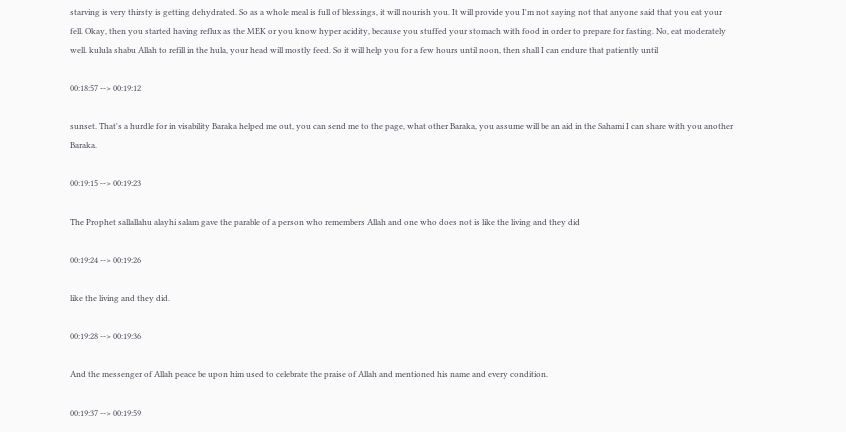starving is very thirsty is getting dehydrated. So as a whole meal is full of blessings, it will nourish you. It will provide you I'm not saying not that anyone said that you eat your fell. Okay, then you started having reflux as the MEK or you know hyper acidity, because you stuffed your stomach with food in order to prepare for fasting. No, eat moderately well. kulula shabu Allah to refill in the hula, your head will mostly feed. So it will help you for a few hours until noon, then shall I can endure that patiently until

00:18:57 --> 00:19:12

sunset. That's a hurdle for in visability Baraka helped me out, you can send me to the page, what other Baraka, you assume will be an aid in the Sahami I can share with you another Baraka.

00:19:15 --> 00:19:23

The Prophet sallallahu alayhi salam gave the parable of a person who remembers Allah and one who does not is like the living and they did

00:19:24 --> 00:19:26

like the living and they did.

00:19:28 --> 00:19:36

And the messenger of Allah peace be upon him used to celebrate the praise of Allah and mentioned his name and every condition.

00:19:37 --> 00:19:59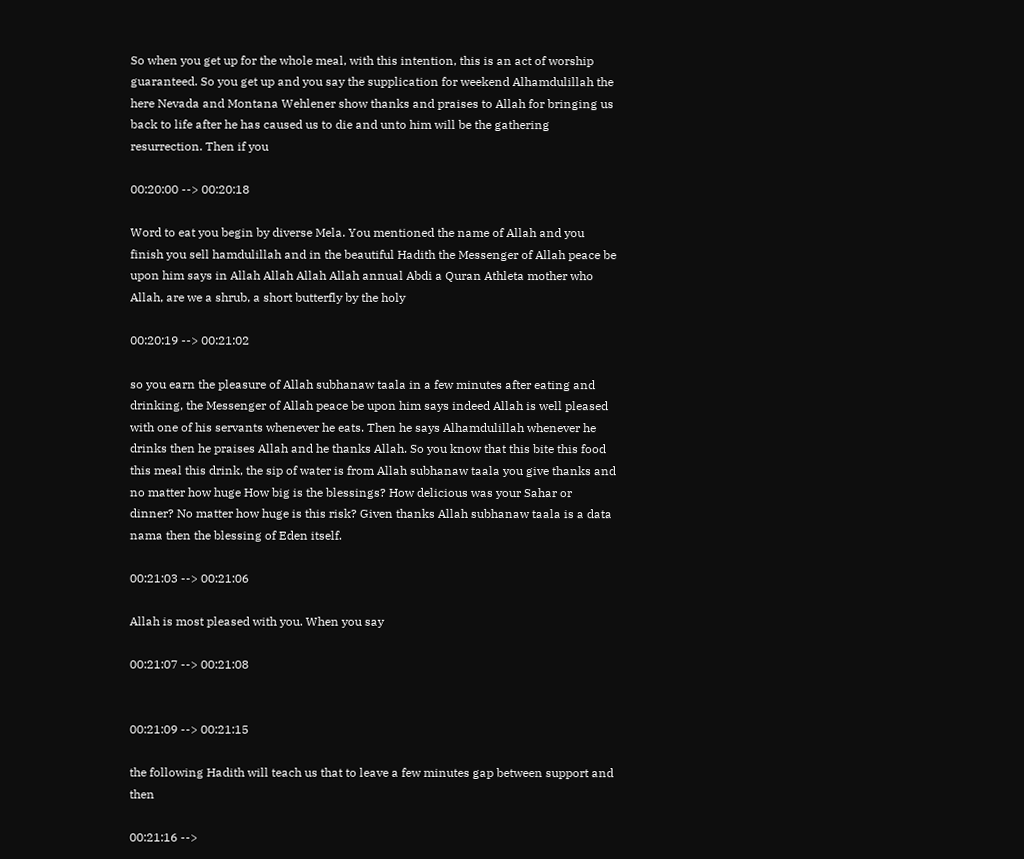So when you get up for the whole meal, with this intention, this is an act of worship guaranteed. So you get up and you say the supplication for weekend Alhamdulillah the here Nevada and Montana Wehlener show thanks and praises to Allah for bringing us back to life after he has caused us to die and unto him will be the gathering resurrection. Then if you

00:20:00 --> 00:20:18

Word to eat you begin by diverse Mela. You mentioned the name of Allah and you finish you sell hamdulillah and in the beautiful Hadith the Messenger of Allah peace be upon him says in Allah Allah Allah Allah annual Abdi a Quran Athleta mother who Allah, are we a shrub, a short butterfly by the holy

00:20:19 --> 00:21:02

so you earn the pleasure of Allah subhanaw taala in a few minutes after eating and drinking, the Messenger of Allah peace be upon him says indeed Allah is well pleased with one of his servants whenever he eats. Then he says Alhamdulillah whenever he drinks then he praises Allah and he thanks Allah. So you know that this bite this food this meal this drink, the sip of water is from Allah subhanaw taala you give thanks and no matter how huge How big is the blessings? How delicious was your Sahar or dinner? No matter how huge is this risk? Given thanks Allah subhanaw taala is a data nama then the blessing of Eden itself.

00:21:03 --> 00:21:06

Allah is most pleased with you. When you say

00:21:07 --> 00:21:08


00:21:09 --> 00:21:15

the following Hadith will teach us that to leave a few minutes gap between support and then

00:21:16 -->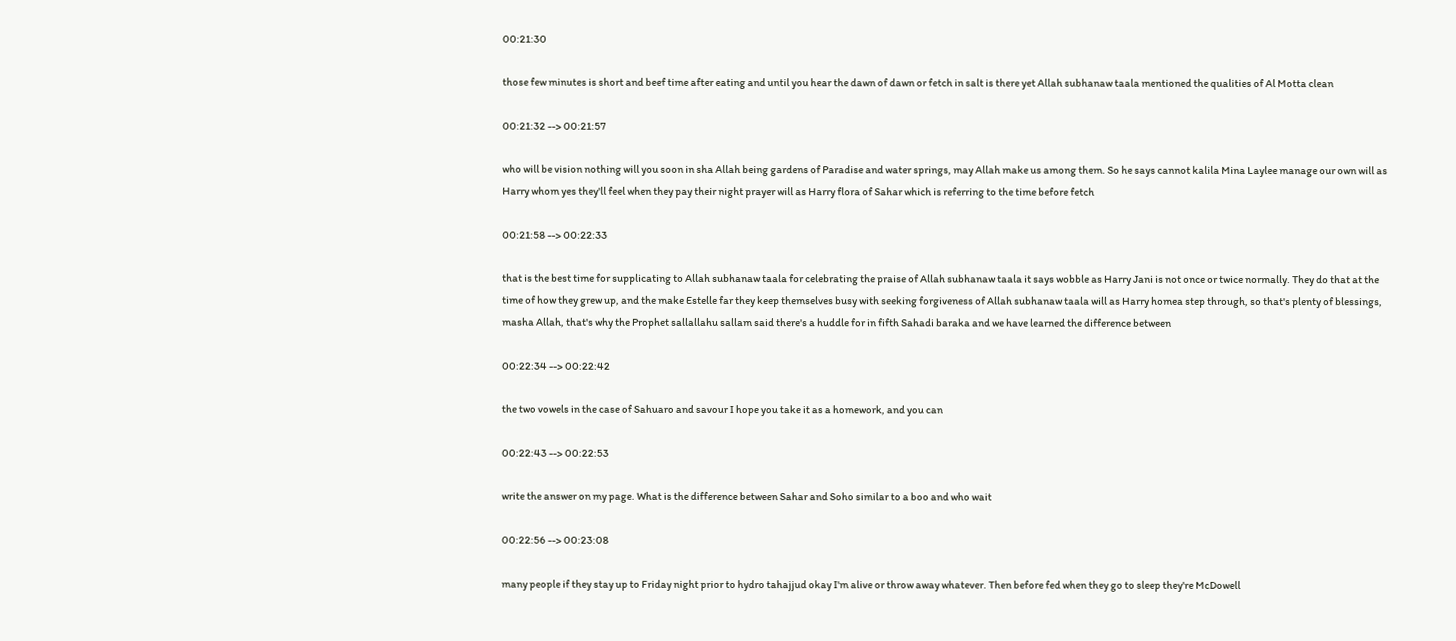00:21:30

those few minutes is short and beef time after eating and until you hear the dawn of dawn or fetch in salt is there yet Allah subhanaw taala mentioned the qualities of Al Motta clean

00:21:32 --> 00:21:57

who will be vision nothing will you soon in sha Allah being gardens of Paradise and water springs, may Allah make us among them. So he says cannot kalila Mina Laylee manage our own will as Harry whom yes they'll feel when they pay their night prayer will as Harry flora of Sahar which is referring to the time before fetch

00:21:58 --> 00:22:33

that is the best time for supplicating to Allah subhanaw taala for celebrating the praise of Allah subhanaw taala it says wobble as Harry Jani is not once or twice normally. They do that at the time of how they grew up, and the make Estelle far they keep themselves busy with seeking forgiveness of Allah subhanaw taala will as Harry homea step through, so that's plenty of blessings, masha Allah, that's why the Prophet sallallahu sallam said there's a huddle for in fifth Sahadi baraka and we have learned the difference between

00:22:34 --> 00:22:42

the two vowels in the case of Sahuaro and savour I hope you take it as a homework, and you can

00:22:43 --> 00:22:53

write the answer on my page. What is the difference between Sahar and Soho similar to a boo and who wait

00:22:56 --> 00:23:08

many people if they stay up to Friday night prior to hydro tahajjud okay I'm alive or throw away whatever. Then before fed when they go to sleep they're McDowell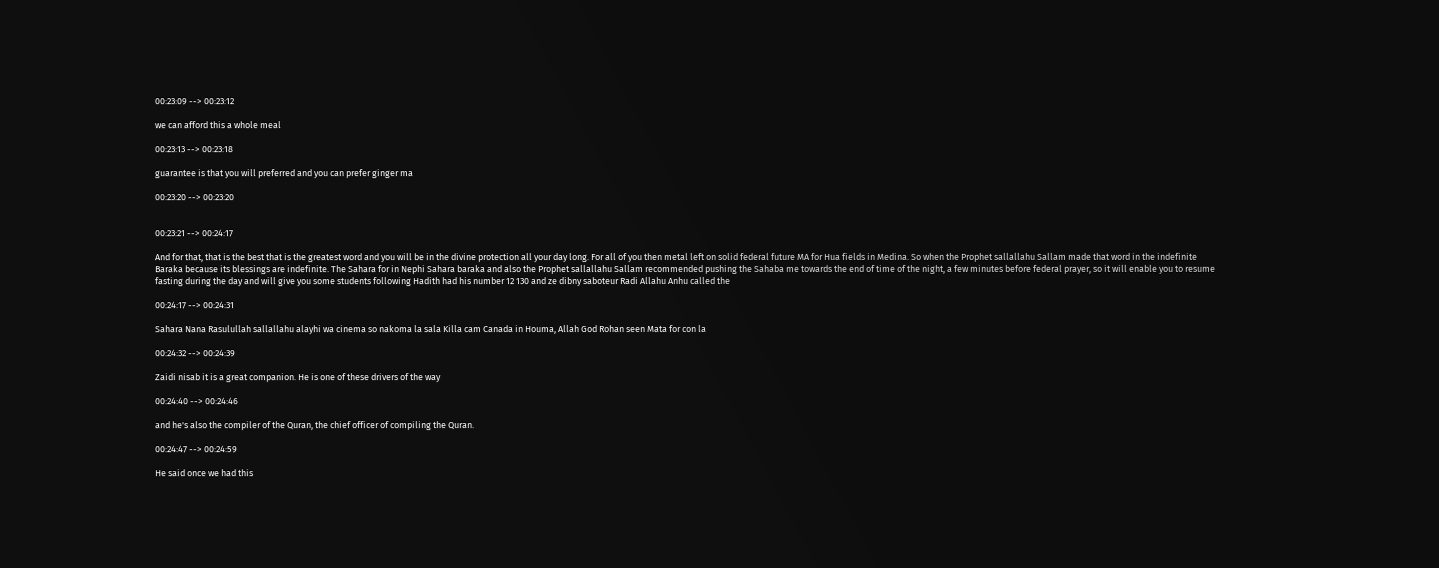00:23:09 --> 00:23:12

we can afford this a whole meal

00:23:13 --> 00:23:18

guarantee is that you will preferred and you can prefer ginger ma

00:23:20 --> 00:23:20


00:23:21 --> 00:24:17

And for that, that is the best that is the greatest word and you will be in the divine protection all your day long. For all of you then metal left on solid federal future MA for Hua fields in Medina. So when the Prophet sallallahu Sallam made that word in the indefinite Baraka because its blessings are indefinite. The Sahara for in Nephi Sahara baraka and also the Prophet sallallahu Sallam recommended pushing the Sahaba me towards the end of time of the night, a few minutes before federal prayer, so it will enable you to resume fasting during the day and will give you some students following Hadith had his number 12 130 and ze dibny saboteur Radi Allahu Anhu called the

00:24:17 --> 00:24:31

Sahara Nana Rasulullah sallallahu alayhi wa cinema so nakoma la sala Killa cam Canada in Houma, Allah God Rohan seen Mata for con la

00:24:32 --> 00:24:39

Zaidi nisab it is a great companion. He is one of these drivers of the way

00:24:40 --> 00:24:46

and he's also the compiler of the Quran, the chief officer of compiling the Quran.

00:24:47 --> 00:24:59

He said once we had this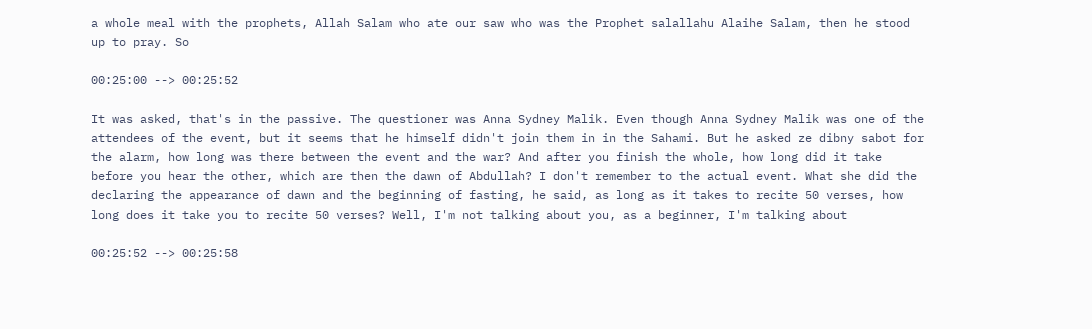a whole meal with the prophets, Allah Salam who ate our saw who was the Prophet salallahu Alaihe Salam, then he stood up to pray. So

00:25:00 --> 00:25:52

It was asked, that's in the passive. The questioner was Anna Sydney Malik. Even though Anna Sydney Malik was one of the attendees of the event, but it seems that he himself didn't join them in in the Sahami. But he asked ze dibny sabot for the alarm, how long was there between the event and the war? And after you finish the whole, how long did it take before you hear the other, which are then the dawn of Abdullah? I don't remember to the actual event. What she did the declaring the appearance of dawn and the beginning of fasting, he said, as long as it takes to recite 50 verses, how long does it take you to recite 50 verses? Well, I'm not talking about you, as a beginner, I'm talking about

00:25:52 --> 00:25:58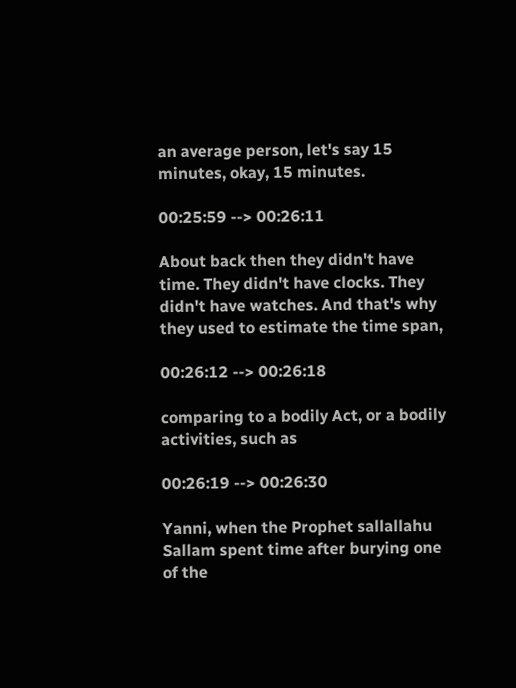an average person, let's say 15 minutes, okay, 15 minutes.

00:25:59 --> 00:26:11

About back then they didn't have time. They didn't have clocks. They didn't have watches. And that's why they used to estimate the time span,

00:26:12 --> 00:26:18

comparing to a bodily Act, or a bodily activities, such as

00:26:19 --> 00:26:30

Yanni, when the Prophet sallallahu Sallam spent time after burying one of the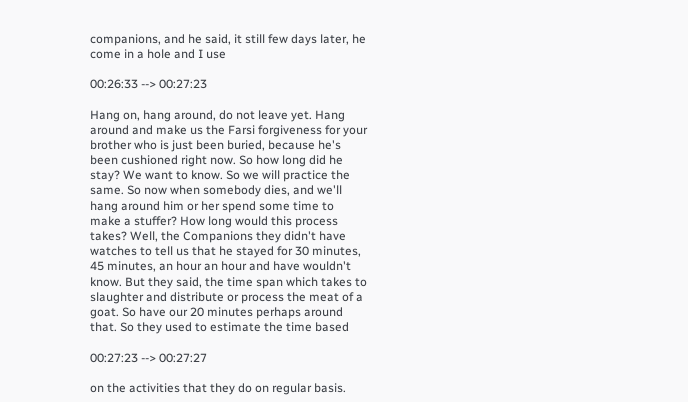companions, and he said, it still few days later, he come in a hole and I use

00:26:33 --> 00:27:23

Hang on, hang around, do not leave yet. Hang around and make us the Farsi forgiveness for your brother who is just been buried, because he's been cushioned right now. So how long did he stay? We want to know. So we will practice the same. So now when somebody dies, and we'll hang around him or her spend some time to make a stuffer? How long would this process takes? Well, the Companions they didn't have watches to tell us that he stayed for 30 minutes, 45 minutes, an hour an hour and have wouldn't know. But they said, the time span which takes to slaughter and distribute or process the meat of a goat. So have our 20 minutes perhaps around that. So they used to estimate the time based

00:27:23 --> 00:27:27

on the activities that they do on regular basis.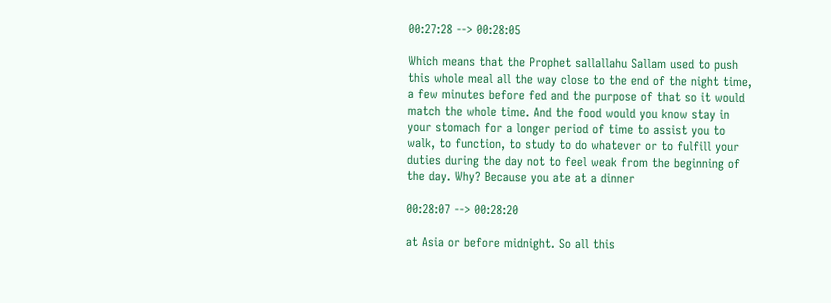00:27:28 --> 00:28:05

Which means that the Prophet sallallahu Sallam used to push this whole meal all the way close to the end of the night time, a few minutes before fed and the purpose of that so it would match the whole time. And the food would you know stay in your stomach for a longer period of time to assist you to walk, to function, to study to do whatever or to fulfill your duties during the day not to feel weak from the beginning of the day. Why? Because you ate at a dinner

00:28:07 --> 00:28:20

at Asia or before midnight. So all this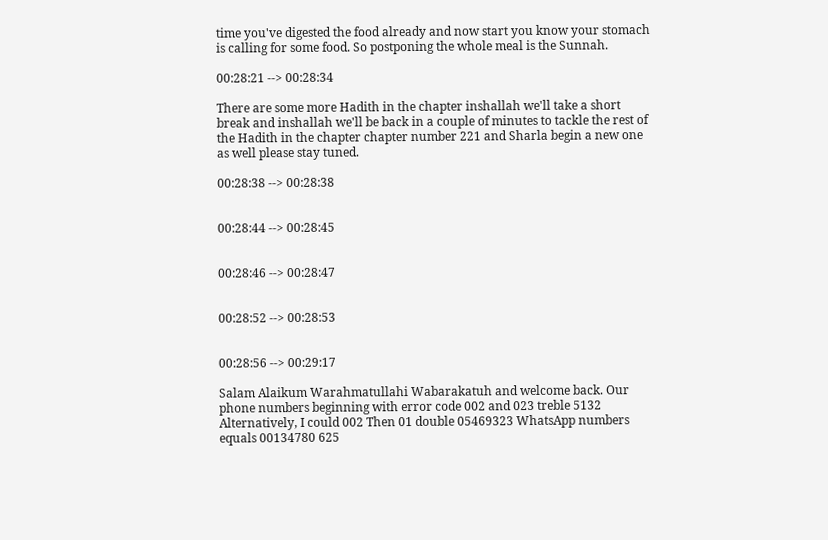time you've digested the food already and now start you know your stomach is calling for some food. So postponing the whole meal is the Sunnah.

00:28:21 --> 00:28:34

There are some more Hadith in the chapter inshallah we'll take a short break and inshallah we'll be back in a couple of minutes to tackle the rest of the Hadith in the chapter chapter number 221 and Sharla begin a new one as well please stay tuned.

00:28:38 --> 00:28:38


00:28:44 --> 00:28:45


00:28:46 --> 00:28:47


00:28:52 --> 00:28:53


00:28:56 --> 00:29:17

Salam Alaikum Warahmatullahi Wabarakatuh and welcome back. Our phone numbers beginning with error code 002 and 023 treble 5132 Alternatively, I could 002 Then 01 double 05469323 WhatsApp numbers equals 00134780 625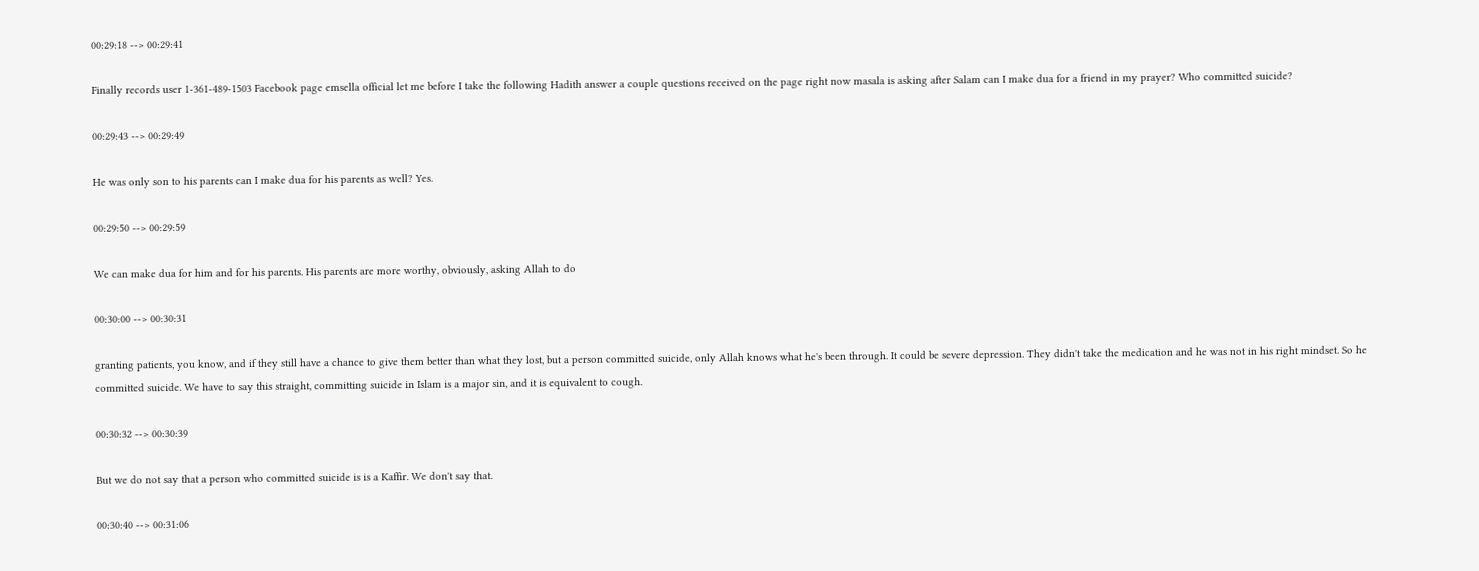00:29:18 --> 00:29:41

Finally records user 1-361-489-1503 Facebook page emsella official let me before I take the following Hadith answer a couple questions received on the page right now masala is asking after Salam can I make dua for a friend in my prayer? Who committed suicide?

00:29:43 --> 00:29:49

He was only son to his parents can I make dua for his parents as well? Yes.

00:29:50 --> 00:29:59

We can make dua for him and for his parents. His parents are more worthy, obviously, asking Allah to do

00:30:00 --> 00:30:31

granting patients, you know, and if they still have a chance to give them better than what they lost, but a person committed suicide, only Allah knows what he's been through. It could be severe depression. They didn't take the medication and he was not in his right mindset. So he committed suicide. We have to say this straight, committing suicide in Islam is a major sin, and it is equivalent to cough.

00:30:32 --> 00:30:39

But we do not say that a person who committed suicide is is a Kaffir. We don't say that.

00:30:40 --> 00:31:06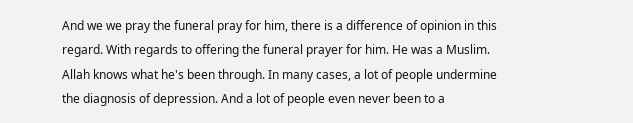And we we pray the funeral pray for him, there is a difference of opinion in this regard. With regards to offering the funeral prayer for him. He was a Muslim. Allah knows what he's been through. In many cases, a lot of people undermine the diagnosis of depression. And a lot of people even never been to a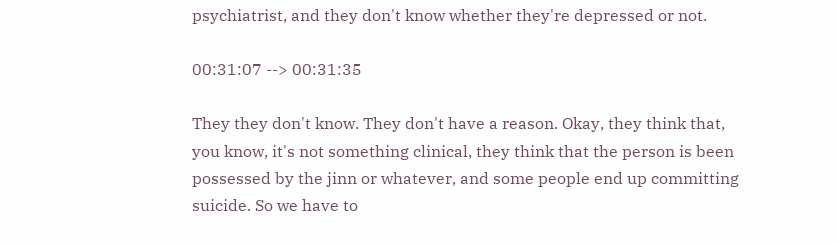psychiatrist, and they don't know whether they're depressed or not.

00:31:07 --> 00:31:35

They they don't know. They don't have a reason. Okay, they think that, you know, it's not something clinical, they think that the person is been possessed by the jinn or whatever, and some people end up committing suicide. So we have to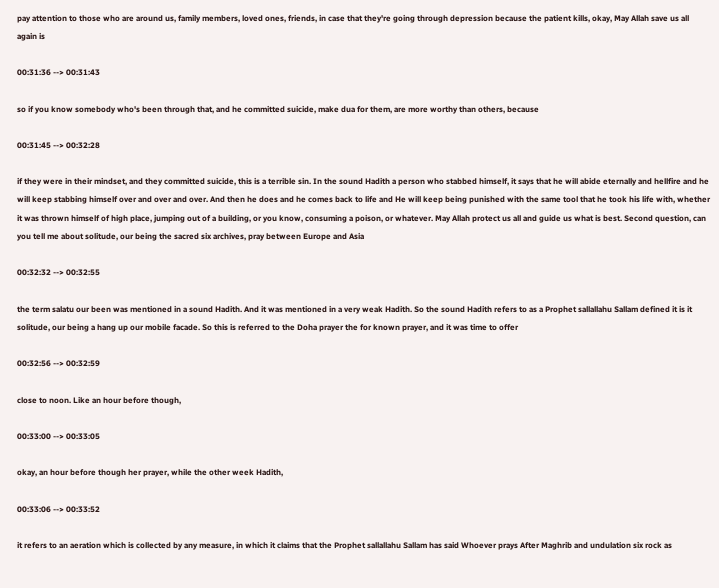pay attention to those who are around us, family members, loved ones, friends, in case that they're going through depression because the patient kills, okay, May Allah save us all again is

00:31:36 --> 00:31:43

so if you know somebody who's been through that, and he committed suicide, make dua for them, are more worthy than others, because

00:31:45 --> 00:32:28

if they were in their mindset, and they committed suicide, this is a terrible sin. In the sound Hadith a person who stabbed himself, it says that he will abide eternally and hellfire and he will keep stabbing himself over and over and over. And then he does and he comes back to life and He will keep being punished with the same tool that he took his life with, whether it was thrown himself of high place, jumping out of a building, or you know, consuming a poison, or whatever. May Allah protect us all and guide us what is best. Second question, can you tell me about solitude, our being the sacred six archives, pray between Europe and Asia

00:32:32 --> 00:32:55

the term salatu our been was mentioned in a sound Hadith. And it was mentioned in a very weak Hadith. So the sound Hadith refers to as a Prophet sallallahu Sallam defined it is it solitude, our being a hang up our mobile facade. So this is referred to the Doha prayer the for known prayer, and it was time to offer

00:32:56 --> 00:32:59

close to noon. Like an hour before though,

00:33:00 --> 00:33:05

okay, an hour before though her prayer, while the other week Hadith,

00:33:06 --> 00:33:52

it refers to an aeration which is collected by any measure, in which it claims that the Prophet sallallahu Sallam has said Whoever prays After Maghrib and undulation six rock as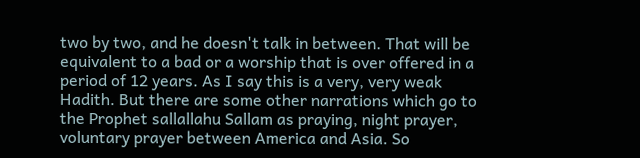two by two, and he doesn't talk in between. That will be equivalent to a bad or a worship that is over offered in a period of 12 years. As I say this is a very, very weak Hadith. But there are some other narrations which go to the Prophet sallallahu Sallam as praying, night prayer, voluntary prayer between America and Asia. So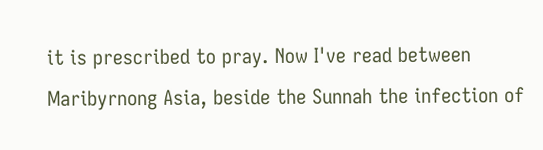it is prescribed to pray. Now I've read between Maribyrnong Asia, beside the Sunnah the infection of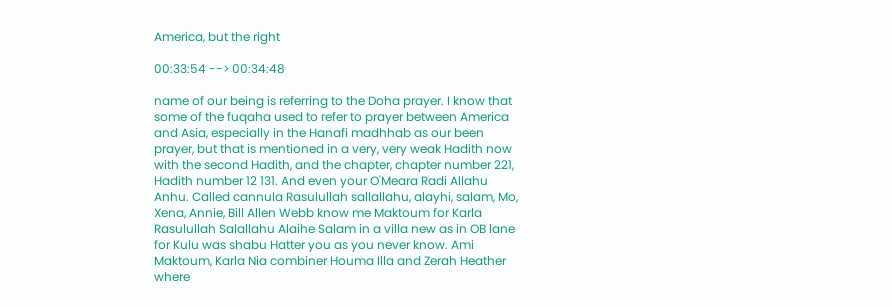America, but the right

00:33:54 --> 00:34:48

name of our being is referring to the Doha prayer. I know that some of the fuqaha used to refer to prayer between America and Asia, especially in the Hanafi madhhab as our been prayer, but that is mentioned in a very, very weak Hadith now with the second Hadith, and the chapter, chapter number 221, Hadith number 12 131. And even your O'Meara Radi Allahu Anhu. Called cannula Rasulullah sallallahu, alayhi, salam, Mo, Xena, Annie, Bill Allen Webb know me Maktoum for Karla Rasulullah Salallahu Alaihe Salam in a villa new as in OB lane for Kulu was shabu Hatter you as you never know. Ami Maktoum, Karla Nia combiner Houma Illa and Zerah Heather where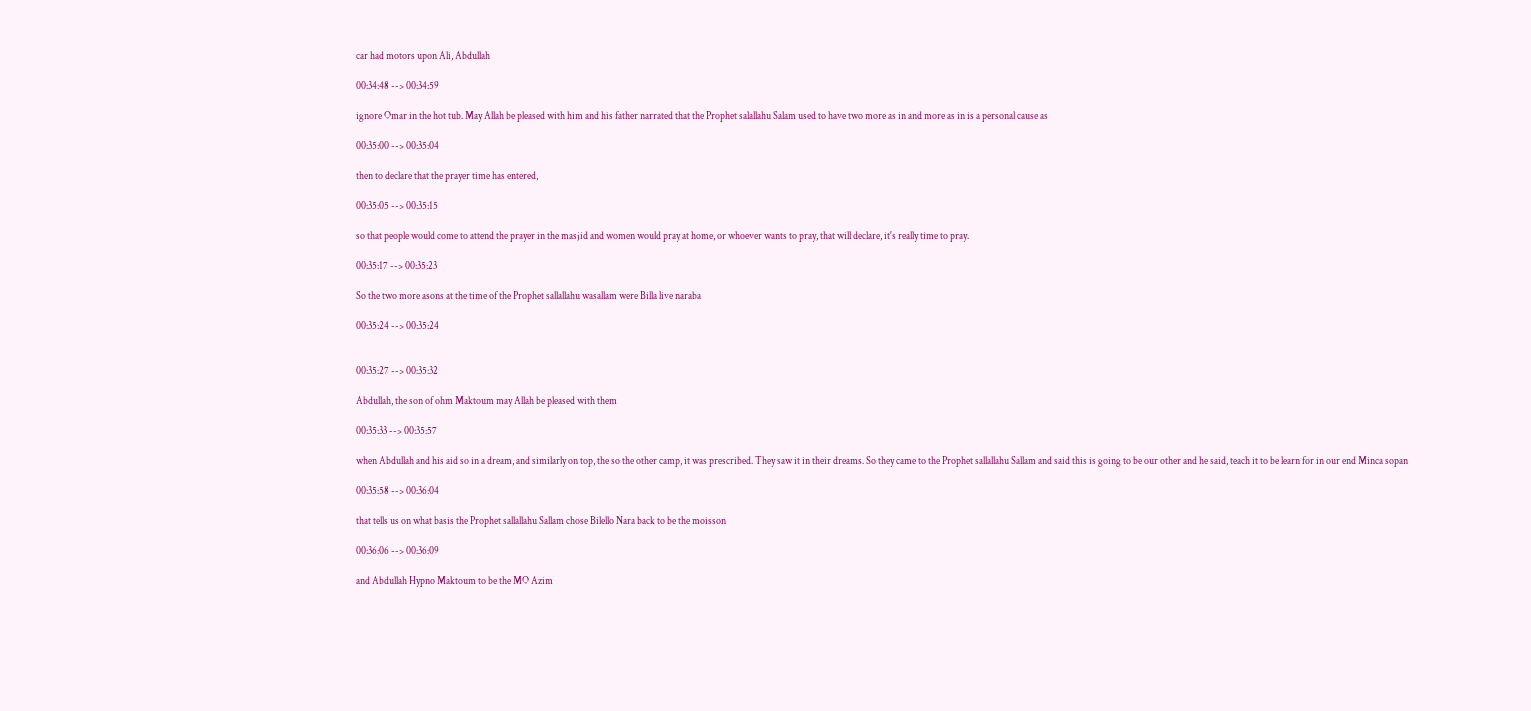car had motors upon Ali, Abdullah

00:34:48 --> 00:34:59

ignore Omar in the hot tub. May Allah be pleased with him and his father narrated that the Prophet salallahu Salam used to have two more as in and more as in is a personal cause as

00:35:00 --> 00:35:04

then to declare that the prayer time has entered,

00:35:05 --> 00:35:15

so that people would come to attend the prayer in the masjid and women would pray at home, or whoever wants to pray, that will declare, it's really time to pray.

00:35:17 --> 00:35:23

So the two more asons at the time of the Prophet sallallahu wasallam were Billa live naraba

00:35:24 --> 00:35:24


00:35:27 --> 00:35:32

Abdullah, the son of ohm Maktoum may Allah be pleased with them

00:35:33 --> 00:35:57

when Abdullah and his aid so in a dream, and similarly on top, the so the other camp, it was prescribed. They saw it in their dreams. So they came to the Prophet sallallahu Sallam and said this is going to be our other and he said, teach it to be learn for in our end Minca sopan

00:35:58 --> 00:36:04

that tells us on what basis the Prophet sallallahu Sallam chose Bilello Nara back to be the moisson

00:36:06 --> 00:36:09

and Abdullah Hypno Maktoum to be the MO Azim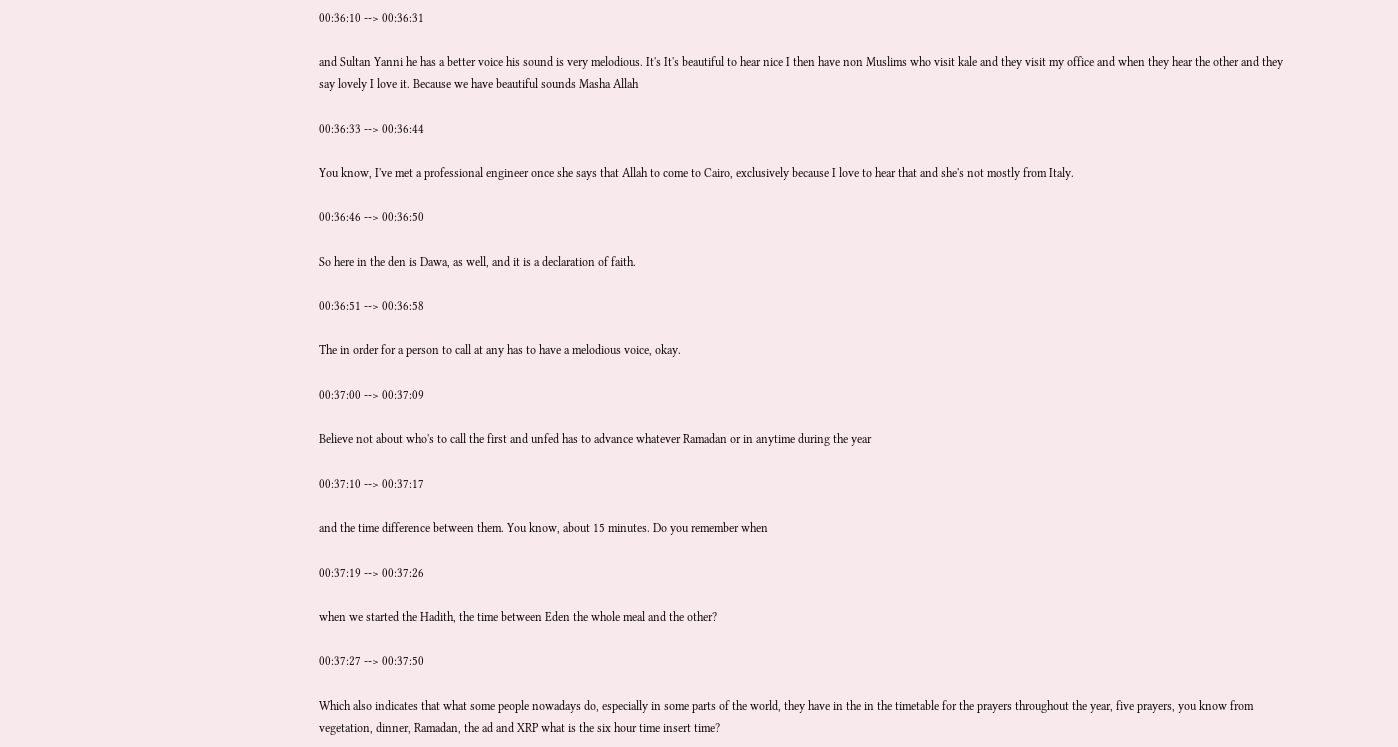00:36:10 --> 00:36:31

and Sultan Yanni he has a better voice his sound is very melodious. It's It's beautiful to hear nice I then have non Muslims who visit kale and they visit my office and when they hear the other and they say lovely I love it. Because we have beautiful sounds Masha Allah

00:36:33 --> 00:36:44

You know, I've met a professional engineer once she says that Allah to come to Cairo, exclusively because I love to hear that and she's not mostly from Italy.

00:36:46 --> 00:36:50

So here in the den is Dawa, as well, and it is a declaration of faith.

00:36:51 --> 00:36:58

The in order for a person to call at any has to have a melodious voice, okay.

00:37:00 --> 00:37:09

Believe not about who's to call the first and unfed has to advance whatever Ramadan or in anytime during the year

00:37:10 --> 00:37:17

and the time difference between them. You know, about 15 minutes. Do you remember when

00:37:19 --> 00:37:26

when we started the Hadith, the time between Eden the whole meal and the other?

00:37:27 --> 00:37:50

Which also indicates that what some people nowadays do, especially in some parts of the world, they have in the in the timetable for the prayers throughout the year, five prayers, you know from vegetation, dinner, Ramadan, the ad and XRP what is the six hour time insert time?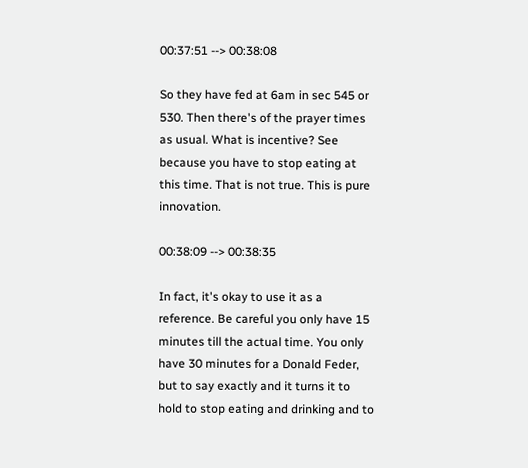00:37:51 --> 00:38:08

So they have fed at 6am in sec 545 or 530. Then there's of the prayer times as usual. What is incentive? See because you have to stop eating at this time. That is not true. This is pure innovation.

00:38:09 --> 00:38:35

In fact, it's okay to use it as a reference. Be careful you only have 15 minutes till the actual time. You only have 30 minutes for a Donald Feder, but to say exactly and it turns it to hold to stop eating and drinking and to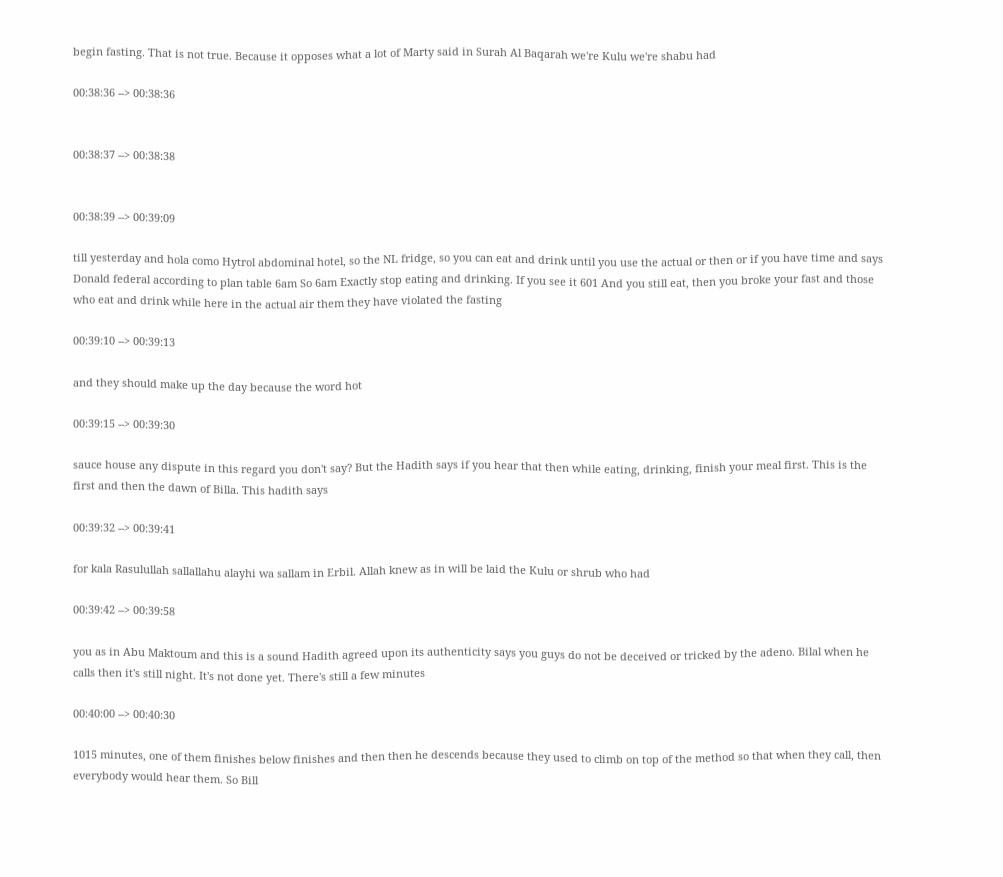begin fasting. That is not true. Because it opposes what a lot of Marty said in Surah Al Baqarah we're Kulu we're shabu had

00:38:36 --> 00:38:36


00:38:37 --> 00:38:38


00:38:39 --> 00:39:09

till yesterday and hola como Hytrol abdominal hotel, so the NL fridge, so you can eat and drink until you use the actual or then or if you have time and says Donald federal according to plan table 6am So 6am Exactly stop eating and drinking. If you see it 601 And you still eat, then you broke your fast and those who eat and drink while here in the actual air them they have violated the fasting

00:39:10 --> 00:39:13

and they should make up the day because the word hot

00:39:15 --> 00:39:30

sauce house any dispute in this regard you don't say? But the Hadith says if you hear that then while eating, drinking, finish your meal first. This is the first and then the dawn of Billa. This hadith says

00:39:32 --> 00:39:41

for kala Rasulullah sallallahu alayhi wa sallam in Erbil. Allah knew as in will be laid the Kulu or shrub who had

00:39:42 --> 00:39:58

you as in Abu Maktoum and this is a sound Hadith agreed upon its authenticity says you guys do not be deceived or tricked by the adeno. Bilal when he calls then it's still night. It's not done yet. There's still a few minutes

00:40:00 --> 00:40:30

1015 minutes, one of them finishes below finishes and then then he descends because they used to climb on top of the method so that when they call, then everybody would hear them. So Bill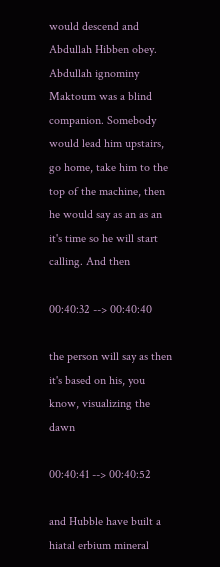would descend and Abdullah Hibben obey. Abdullah ignominy Maktoum was a blind companion. Somebody would lead him upstairs, go home, take him to the top of the machine, then he would say as an as an it's time so he will start calling. And then

00:40:32 --> 00:40:40

the person will say as then it's based on his, you know, visualizing the dawn

00:40:41 --> 00:40:52

and Hubble have built a hiatal erbium mineral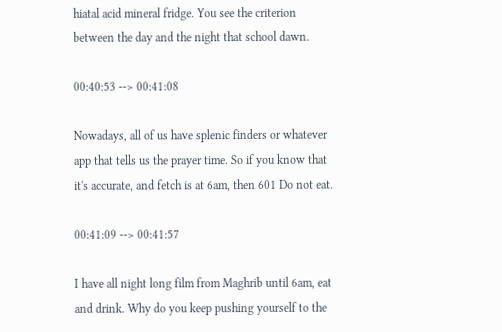hiatal acid mineral fridge. You see the criterion between the day and the night that school dawn.

00:40:53 --> 00:41:08

Nowadays, all of us have splenic finders or whatever app that tells us the prayer time. So if you know that it's accurate, and fetch is at 6am, then 601 Do not eat.

00:41:09 --> 00:41:57

I have all night long film from Maghrib until 6am, eat and drink. Why do you keep pushing yourself to the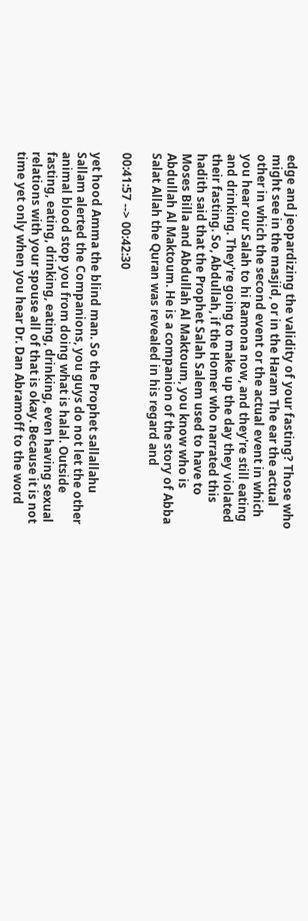edge and jeopardizing the validity of your fasting? Those who might see in the masjid, or in the Haram The ear the actual other in which the second event or the actual event in which you hear our Salah to hi Ramona now, and they're still eating and drinking. They're going to make up the day they violated their fasting. So, Abdullah, if the Homer who narrated this hadith said that the Prophet Salah Salem used to have to Moses Billa and Abdullah Al Maktoum, you know who is Abdullah Al Maktoum. He is a companion of the story of Abba Salat Allah the Quran was revealed in his regard and

00:41:57 --> 00:42:30

yet hood Amma the blind man. So the Prophet sallallahu Sallam alerted the Companions, you guys do not let the other animal blood stop you from doing what is halal. Outside fasting, eating, drinking, eating, drinking, even having sexual relations with your spouse all of that is okay. Because it is not time yet only when you hear Dr. Dan Abramoff to the word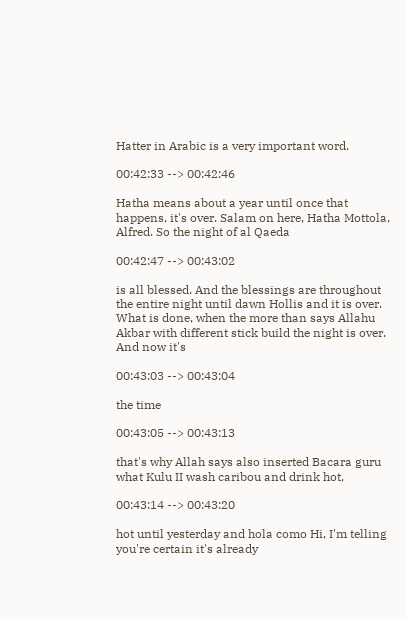Hatter in Arabic is a very important word.

00:42:33 --> 00:42:46

Hatha means about a year until once that happens, it's over. Salam on here, Hatha Mottola, Alfred. So the night of al Qaeda

00:42:47 --> 00:43:02

is all blessed. And the blessings are throughout the entire night until dawn Hollis and it is over. What is done, when the more than says Allahu Akbar with different stick build the night is over. And now it's

00:43:03 --> 00:43:04

the time

00:43:05 --> 00:43:13

that's why Allah says also inserted Bacara guru what Kulu II wash caribou and drink hot,

00:43:14 --> 00:43:20

hot until yesterday and hola como Hi, I'm telling you're certain it's already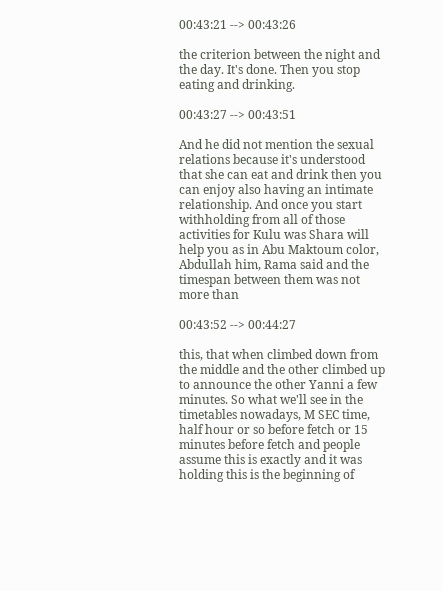00:43:21 --> 00:43:26

the criterion between the night and the day. It's done. Then you stop eating and drinking.

00:43:27 --> 00:43:51

And he did not mention the sexual relations because it's understood that she can eat and drink then you can enjoy also having an intimate relationship. And once you start withholding from all of those activities for Kulu was Shara will help you as in Abu Maktoum color, Abdullah him, Rama said and the timespan between them was not more than

00:43:52 --> 00:44:27

this, that when climbed down from the middle and the other climbed up to announce the other Yanni a few minutes. So what we'll see in the timetables nowadays, M SEC time, half hour or so before fetch or 15 minutes before fetch and people assume this is exactly and it was holding this is the beginning of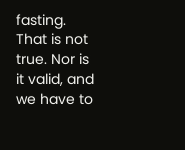fasting. That is not true. Nor is it valid, and we have to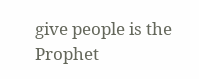give people is the Prophet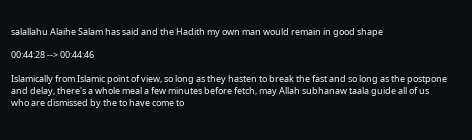salallahu Alaihe Salam has said and the Hadith my own man would remain in good shape

00:44:28 --> 00:44:46

Islamically from Islamic point of view, so long as they hasten to break the fast and so long as the postpone and delay, there's a whole meal a few minutes before fetch, may Allah subhanaw taala guide all of us who are dismissed by the to have come to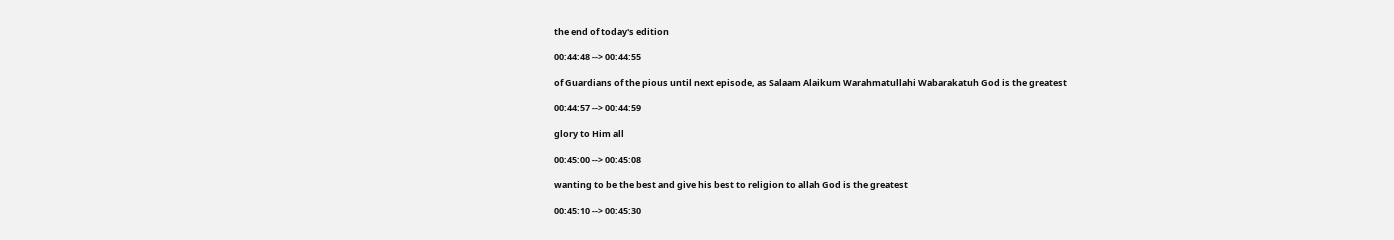the end of today's edition

00:44:48 --> 00:44:55

of Guardians of the pious until next episode, as Salaam Alaikum Warahmatullahi Wabarakatuh God is the greatest

00:44:57 --> 00:44:59

glory to Him all

00:45:00 --> 00:45:08

wanting to be the best and give his best to religion to allah God is the greatest

00:45:10 --> 00:45:30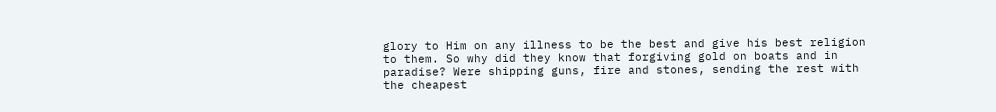glory to Him on any illness to be the best and give his best religion to them. So why did they know that forgiving gold on boats and in paradise? Were shipping guns, fire and stones, sending the rest with the cheapest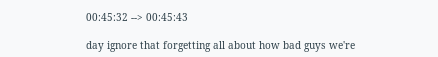00:45:32 --> 00:45:43

day ignore that forgetting all about how bad guys we're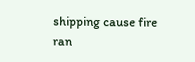shipping cause fire ran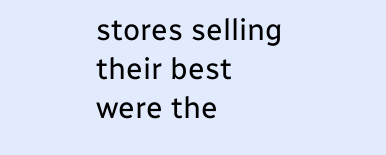stores selling their best were the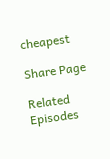cheapest

Share Page

Related Episodes